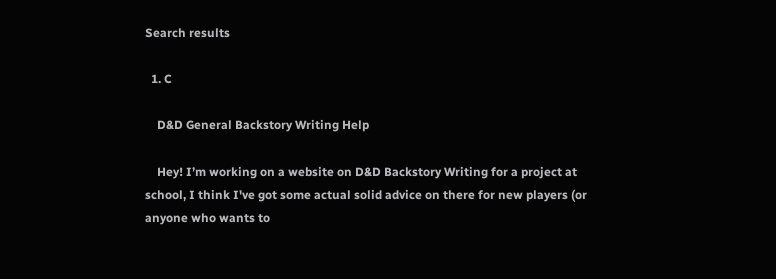Search results

  1. C

    D&D General Backstory Writing Help

    Hey! I’m working on a website on D&D Backstory Writing for a project at school, I think I've got some actual solid advice on there for new players (or anyone who wants to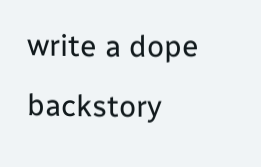write a dope backstory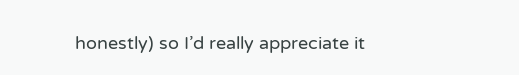honestly) so I’d really appreciate it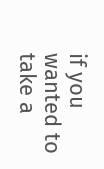if you wanted to take a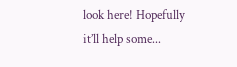look here! Hopefully it’ll help some...